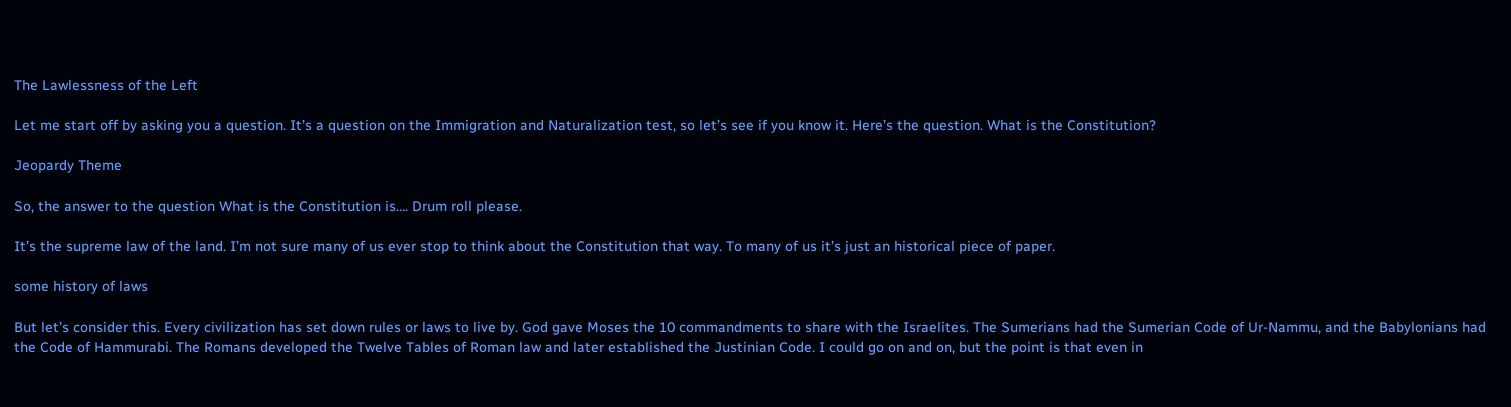The Lawlessness of the Left

Let me start off by asking you a question. It’s a question on the Immigration and Naturalization test, so let’s see if you know it. Here’s the question. What is the Constitution?

Jeopardy Theme

So, the answer to the question What is the Constitution is…. Drum roll please.

It’s the supreme law of the land. I’m not sure many of us ever stop to think about the Constitution that way. To many of us it’s just an historical piece of paper.

some history of laws

But let’s consider this. Every civilization has set down rules or laws to live by. God gave Moses the 10 commandments to share with the Israelites. The Sumerians had the Sumerian Code of Ur-Nammu, and the Babylonians had the Code of Hammurabi. The Romans developed the Twelve Tables of Roman law and later established the Justinian Code. I could go on and on, but the point is that even in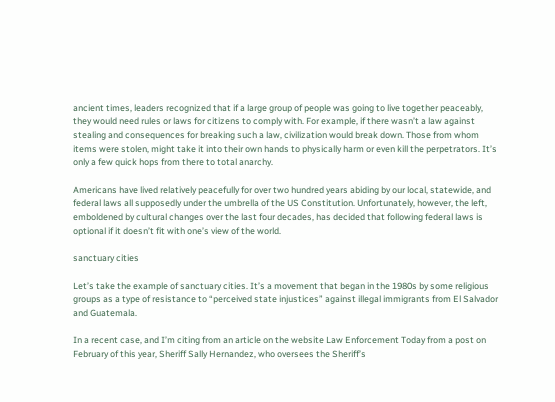ancient times, leaders recognized that if a large group of people was going to live together peaceably, they would need rules or laws for citizens to comply with. For example, if there wasn’t a law against stealing and consequences for breaking such a law, civilization would break down. Those from whom items were stolen, might take it into their own hands to physically harm or even kill the perpetrators. It’s only a few quick hops from there to total anarchy.

Americans have lived relatively peacefully for over two hundred years abiding by our local, statewide, and federal laws all supposedly under the umbrella of the US Constitution. Unfortunately, however, the left, emboldened by cultural changes over the last four decades, has decided that following federal laws is optional if it doesn’t fit with one’s view of the world.

sanctuary cities

Let’s take the example of sanctuary cities. It’s a movement that began in the 1980s by some religious groups as a type of resistance to “perceived state injustices” against illegal immigrants from El Salvador and Guatemala.

In a recent case, and I’m citing from an article on the website Law Enforcement Today from a post on February of this year, Sheriff Sally Hernandez, who oversees the Sheriff’s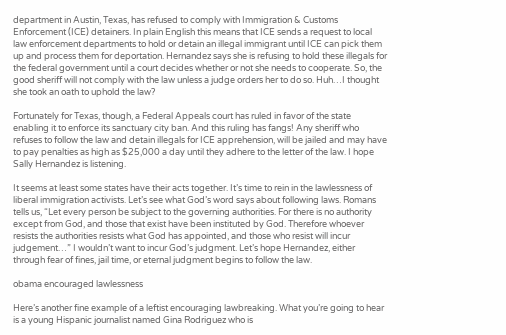department in Austin, Texas, has refused to comply with Immigration & Customs Enforcement (ICE) detainers. In plain English this means that ICE sends a request to local law enforcement departments to hold or detain an illegal immigrant until ICE can pick them up and process them for deportation. Hernandez says she is refusing to hold these illegals for the federal government until a court decides whether or not she needs to cooperate. So, the good sheriff will not comply with the law unless a judge orders her to do so. Huh…I thought she took an oath to uphold the law?

Fortunately for Texas, though, a Federal Appeals court has ruled in favor of the state enabling it to enforce its sanctuary city ban. And this ruling has fangs! Any sheriff who refuses to follow the law and detain illegals for ICE apprehension, will be jailed and may have to pay penalties as high as $25,000 a day until they adhere to the letter of the law. I hope Sally Hernandez is listening.

It seems at least some states have their acts together. It’s time to rein in the lawlessness of liberal immigration activists. Let’s see what God’s word says about following laws. Romans tells us, “Let every person be subject to the governing authorities. For there is no authority except from God, and those that exist have been instituted by God. Therefore whoever resists the authorities resists what God has appointed, and those who resist will incur judgement…” I wouldn’t want to incur God’s judgment. Let’s hope Hernandez, either through fear of fines, jail time, or eternal judgment begins to follow the law.

obama encouraged lawlessness

Here’s another fine example of a leftist encouraging lawbreaking. What you’re going to hear is a young Hispanic journalist named Gina Rodriguez who is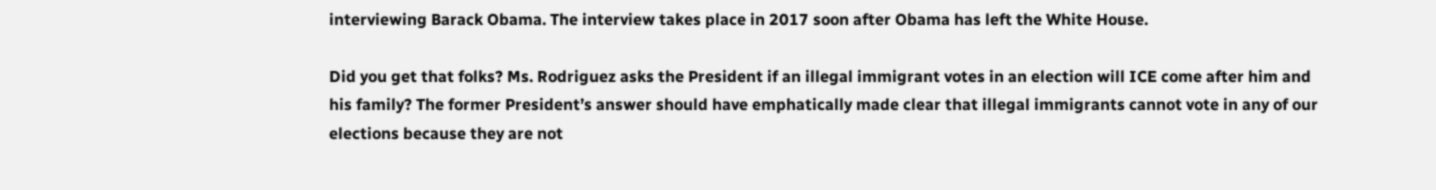interviewing Barack Obama. The interview takes place in 2017 soon after Obama has left the White House.

Did you get that folks? Ms. Rodriguez asks the President if an illegal immigrant votes in an election will ICE come after him and his family? The former President’s answer should have emphatically made clear that illegal immigrants cannot vote in any of our elections because they are not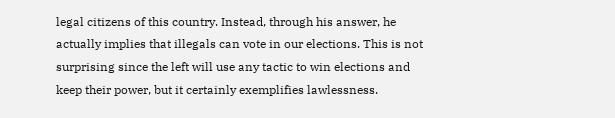legal citizens of this country. Instead, through his answer, he actually implies that illegals can vote in our elections. This is not surprising since the left will use any tactic to win elections and keep their power, but it certainly exemplifies lawlessness.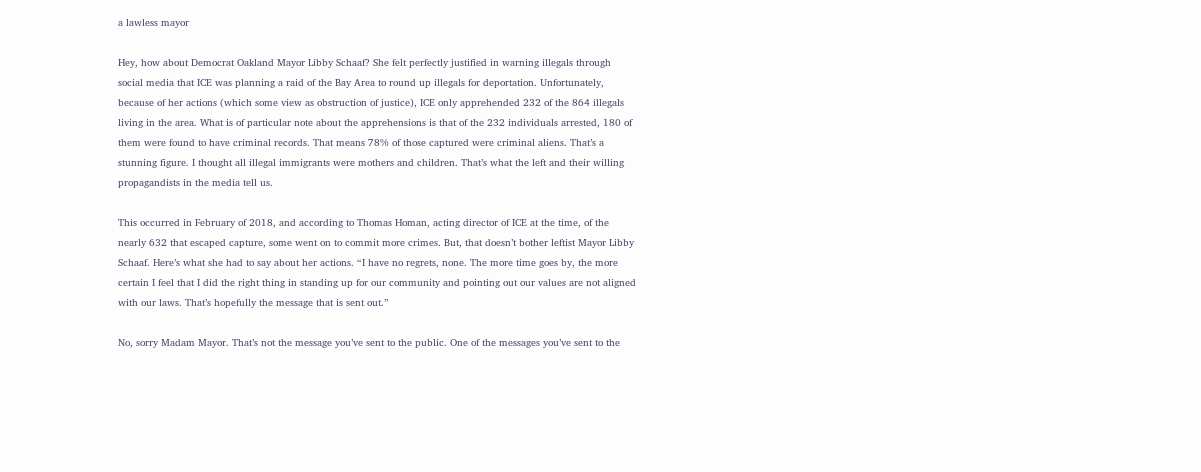a lawless mayor

Hey, how about Democrat Oakland Mayor Libby Schaaf? She felt perfectly justified in warning illegals through social media that ICE was planning a raid of the Bay Area to round up illegals for deportation. Unfortunately, because of her actions (which some view as obstruction of justice), ICE only apprehended 232 of the 864 illegals living in the area. What is of particular note about the apprehensions is that of the 232 individuals arrested, 180 of them were found to have criminal records. That means 78% of those captured were criminal aliens. That’s a stunning figure. I thought all illegal immigrants were mothers and children. That’s what the left and their willing propagandists in the media tell us.

This occurred in February of 2018, and according to Thomas Homan, acting director of ICE at the time, of the nearly 632 that escaped capture, some went on to commit more crimes. But, that doesn’t bother leftist Mayor Libby Schaaf. Here’s what she had to say about her actions. “I have no regrets, none. The more time goes by, the more certain I feel that I did the right thing in standing up for our community and pointing out our values are not aligned with our laws. That’s hopefully the message that is sent out.”

No, sorry Madam Mayor. That’s not the message you’ve sent to the public. One of the messages you’ve sent to the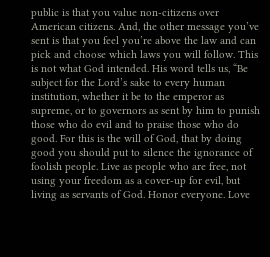public is that you value non-citizens over American citizens. And, the other message you’ve sent is that you feel you’re above the law and can pick and choose which laws you will follow. This is not what God intended. His word tells us, “Be subject for the Lord’s sake to every human institution, whether it be to the emperor as supreme, or to governors as sent by him to punish those who do evil and to praise those who do good. For this is the will of God, that by doing good you should put to silence the ignorance of foolish people. Live as people who are free, not using your freedom as a cover-up for evil, but living as servants of God. Honor everyone. Love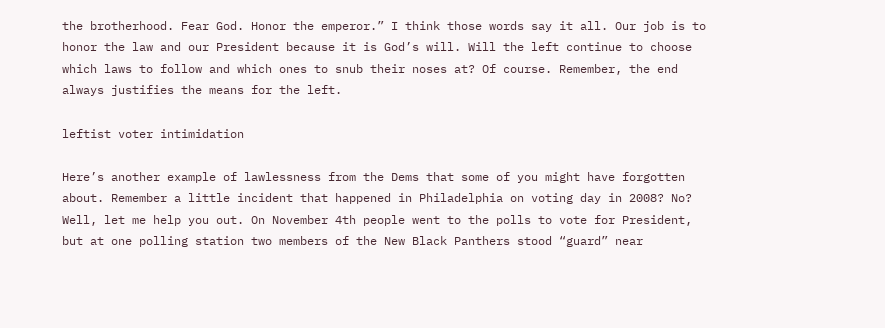the brotherhood. Fear God. Honor the emperor.” I think those words say it all. Our job is to honor the law and our President because it is God’s will. Will the left continue to choose which laws to follow and which ones to snub their noses at? Of course. Remember, the end always justifies the means for the left.

leftist voter intimidation

Here’s another example of lawlessness from the Dems that some of you might have forgotten about. Remember a little incident that happened in Philadelphia on voting day in 2008? No? Well, let me help you out. On November 4th people went to the polls to vote for President, but at one polling station two members of the New Black Panthers stood “guard” near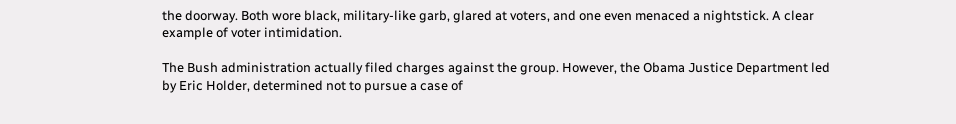the doorway. Both wore black, military-like garb, glared at voters, and one even menaced a nightstick. A clear example of voter intimidation.

The Bush administration actually filed charges against the group. However, the Obama Justice Department led by Eric Holder, determined not to pursue a case of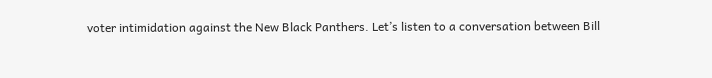voter intimidation against the New Black Panthers. Let’s listen to a conversation between Bill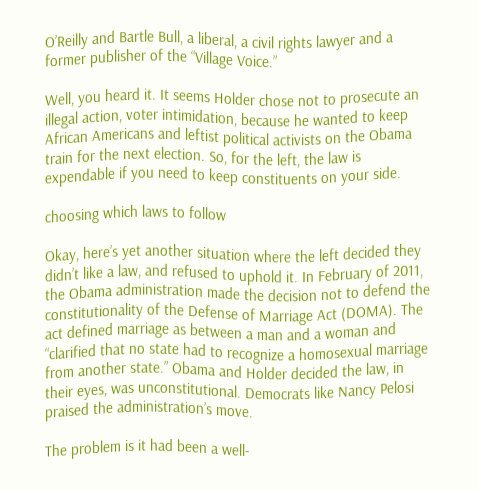O’Reilly and Bartle Bull, a liberal, a civil rights lawyer and a former publisher of the “Village Voice.”

Well, you heard it. It seems Holder chose not to prosecute an illegal action, voter intimidation, because he wanted to keep African Americans and leftist political activists on the Obama train for the next election. So, for the left, the law is expendable if you need to keep constituents on your side.

choosing which laws to follow

Okay, here’s yet another situation where the left decided they didn’t like a law, and refused to uphold it. In February of 2011, the Obama administration made the decision not to defend the constitutionality of the Defense of Marriage Act (DOMA). The act defined marriage as between a man and a woman and “clarified that no state had to recognize a homosexual marriage from another state.” Obama and Holder decided the law, in their eyes, was unconstitutional. Democrats like Nancy Pelosi praised the administration’s move.

The problem is it had been a well-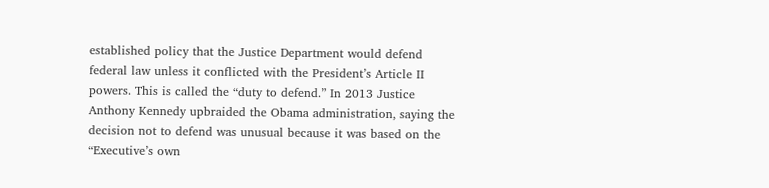established policy that the Justice Department would defend federal law unless it conflicted with the President’s Article II powers. This is called the “duty to defend.” In 2013 Justice Anthony Kennedy upbraided the Obama administration, saying the decision not to defend was unusual because it was based on the “Executive’s own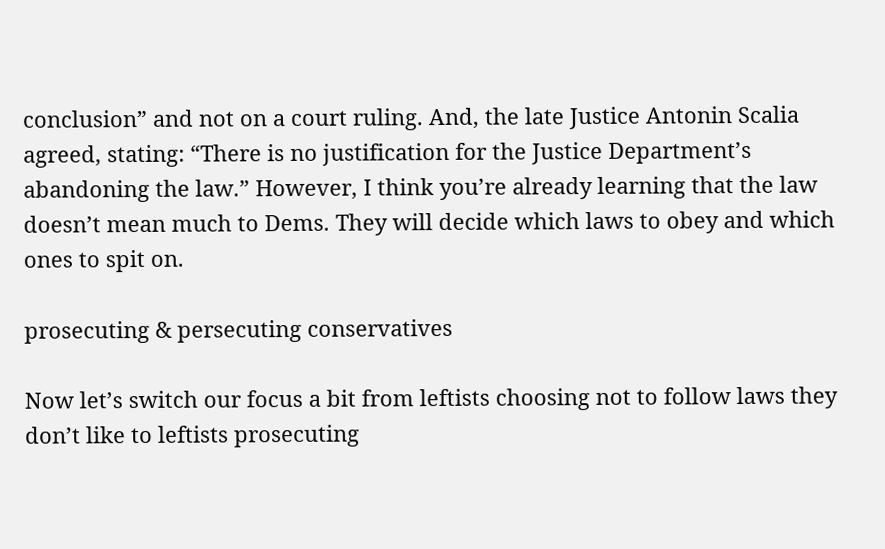conclusion” and not on a court ruling. And, the late Justice Antonin Scalia agreed, stating: “There is no justification for the Justice Department’s abandoning the law.” However, I think you’re already learning that the law doesn’t mean much to Dems. They will decide which laws to obey and which ones to spit on.

prosecuting & persecuting conservatives

Now let’s switch our focus a bit from leftists choosing not to follow laws they don’t like to leftists prosecuting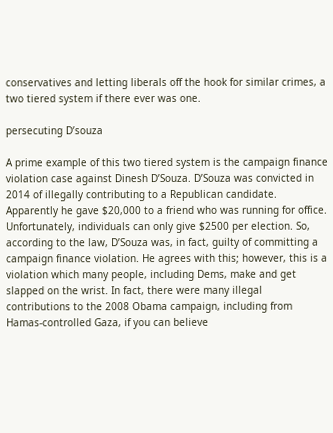conservatives and letting liberals off the hook for similar crimes, a two tiered system if there ever was one.

persecuting D’souza

A prime example of this two tiered system is the campaign finance violation case against Dinesh D’Souza. D’Souza was convicted in 2014 of illegally contributing to a Republican candidate. Apparently he gave $20,000 to a friend who was running for office. Unfortunately, individuals can only give $2500 per election. So, according to the law, D’Souza was, in fact, guilty of committing a campaign finance violation. He agrees with this; however, this is a violation which many people, including Dems, make and get slapped on the wrist. In fact, there were many illegal contributions to the 2008 Obama campaign, including from Hamas-controlled Gaza, if you can believe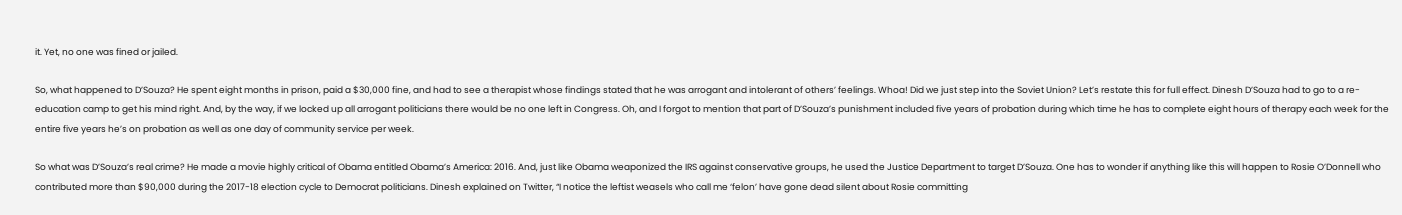it. Yet, no one was fined or jailed.

So, what happened to D’Souza? He spent eight months in prison, paid a $30,000 fine, and had to see a therapist whose findings stated that he was arrogant and intolerant of others’ feelings. Whoa! Did we just step into the Soviet Union? Let’s restate this for full effect. Dinesh D’Souza had to go to a re-education camp to get his mind right. And, by the way, if we locked up all arrogant politicians there would be no one left in Congress. Oh, and I forgot to mention that part of D’Souza’s punishment included five years of probation during which time he has to complete eight hours of therapy each week for the entire five years he’s on probation as well as one day of community service per week.

So what was D’Souza’s real crime? He made a movie highly critical of Obama entitled Obama’s America: 2016. And, just like Obama weaponized the IRS against conservative groups, he used the Justice Department to target D’Souza. One has to wonder if anything like this will happen to Rosie O’Donnell who contributed more than $90,000 during the 2017-18 election cycle to Democrat politicians. Dinesh explained on Twitter, “I notice the leftist weasels who call me ‘felon’ have gone dead silent about Rosie committing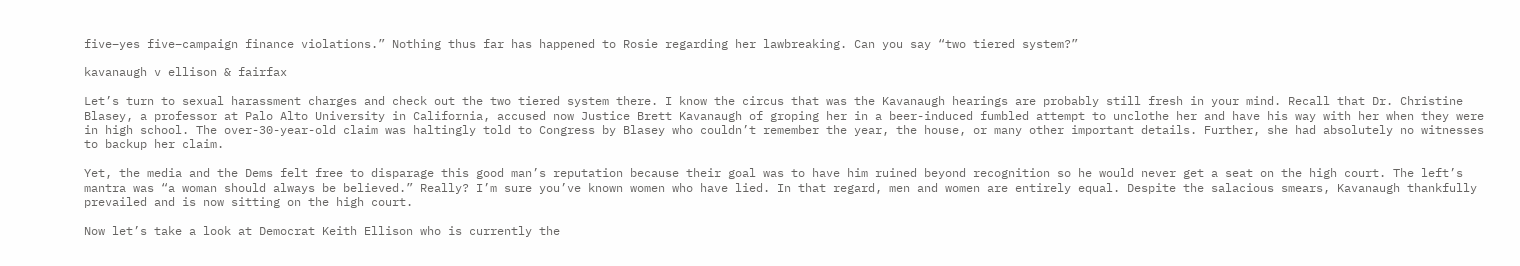five–yes five–campaign finance violations.” Nothing thus far has happened to Rosie regarding her lawbreaking. Can you say “two tiered system?”

kavanaugh v ellison & fairfax

Let’s turn to sexual harassment charges and check out the two tiered system there. I know the circus that was the Kavanaugh hearings are probably still fresh in your mind. Recall that Dr. Christine Blasey, a professor at Palo Alto University in California, accused now Justice Brett Kavanaugh of groping her in a beer-induced fumbled attempt to unclothe her and have his way with her when they were in high school. The over-30-year-old claim was haltingly told to Congress by Blasey who couldn’t remember the year, the house, or many other important details. Further, she had absolutely no witnesses to backup her claim.

Yet, the media and the Dems felt free to disparage this good man’s reputation because their goal was to have him ruined beyond recognition so he would never get a seat on the high court. The left’s mantra was “a woman should always be believed.” Really? I’m sure you’ve known women who have lied. In that regard, men and women are entirely equal. Despite the salacious smears, Kavanaugh thankfully prevailed and is now sitting on the high court.

Now let’s take a look at Democrat Keith Ellison who is currently the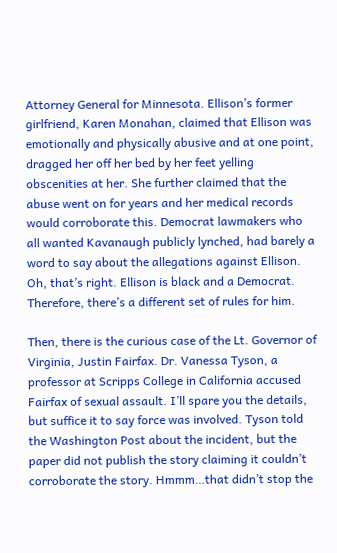Attorney General for Minnesota. Ellison’s former girlfriend, Karen Monahan, claimed that Ellison was emotionally and physically abusive and at one point, dragged her off her bed by her feet yelling obscenities at her. She further claimed that the abuse went on for years and her medical records would corroborate this. Democrat lawmakers who all wanted Kavanaugh publicly lynched, had barely a word to say about the allegations against Ellison. Oh, that’s right. Ellison is black and a Democrat. Therefore, there’s a different set of rules for him.

Then, there is the curious case of the Lt. Governor of Virginia, Justin Fairfax. Dr. Vanessa Tyson, a professor at Scripps College in California accused Fairfax of sexual assault. I’ll spare you the details, but suffice it to say force was involved. Tyson told the Washington Post about the incident, but the paper did not publish the story claiming it couldn’t corroborate the story. Hmmm…that didn’t stop the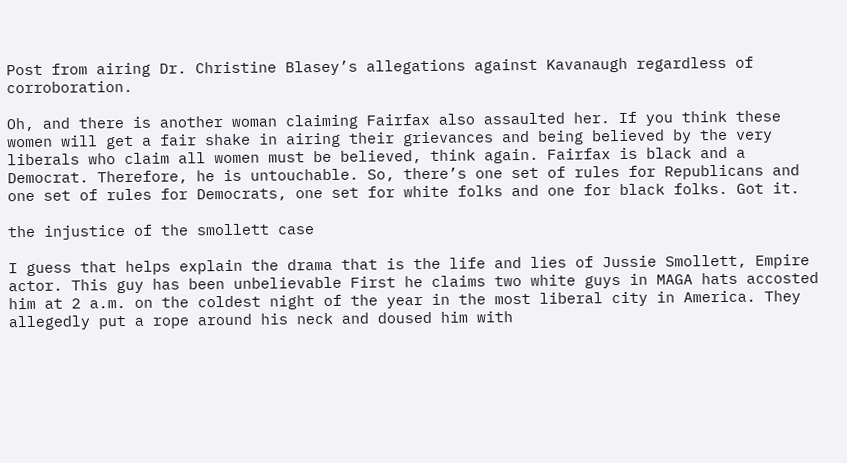Post from airing Dr. Christine Blasey’s allegations against Kavanaugh regardless of corroboration.

Oh, and there is another woman claiming Fairfax also assaulted her. If you think these women will get a fair shake in airing their grievances and being believed by the very liberals who claim all women must be believed, think again. Fairfax is black and a Democrat. Therefore, he is untouchable. So, there’s one set of rules for Republicans and one set of rules for Democrats, one set for white folks and one for black folks. Got it.

the injustice of the smollett case

I guess that helps explain the drama that is the life and lies of Jussie Smollett, Empire actor. This guy has been unbelievable First he claims two white guys in MAGA hats accosted him at 2 a.m. on the coldest night of the year in the most liberal city in America. They allegedly put a rope around his neck and doused him with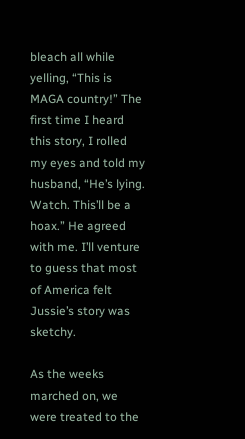bleach all while yelling, “This is MAGA country!” The first time I heard this story, I rolled my eyes and told my husband, “He’s lying. Watch. This’ll be a hoax.” He agreed with me. I’ll venture to guess that most of America felt Jussie’s story was sketchy.

As the weeks marched on, we were treated to the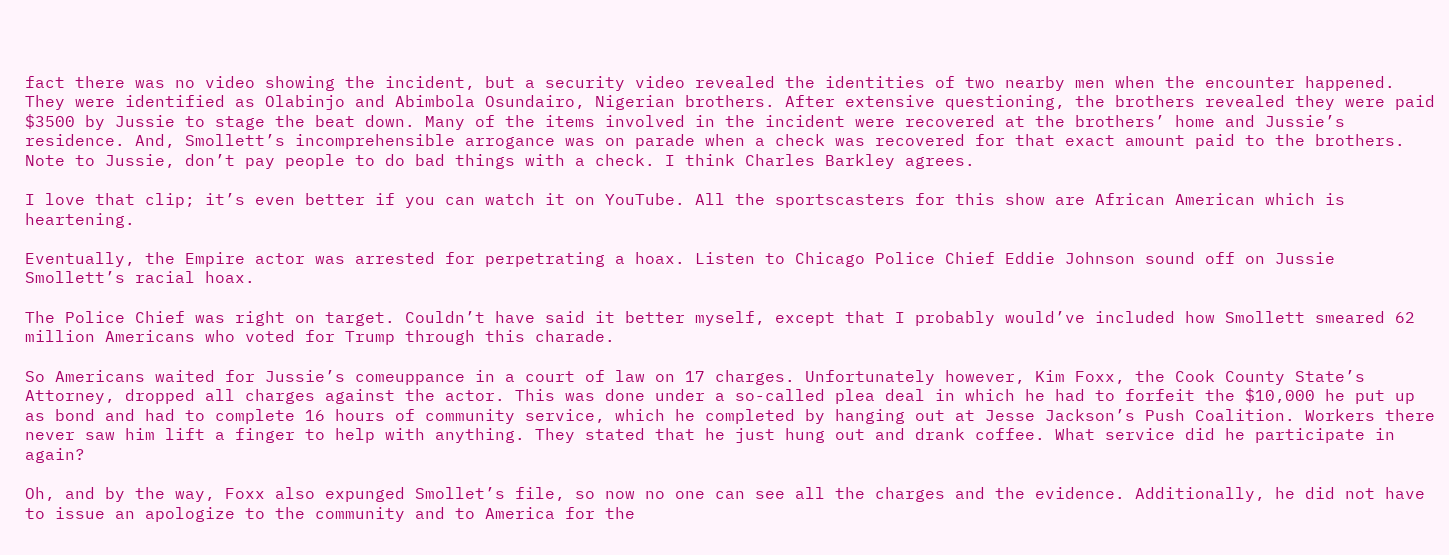fact there was no video showing the incident, but a security video revealed the identities of two nearby men when the encounter happened. They were identified as Olabinjo and Abimbola Osundairo, Nigerian brothers. After extensive questioning, the brothers revealed they were paid $3500 by Jussie to stage the beat down. Many of the items involved in the incident were recovered at the brothers’ home and Jussie’s residence. And, Smollett’s incomprehensible arrogance was on parade when a check was recovered for that exact amount paid to the brothers. Note to Jussie, don’t pay people to do bad things with a check. I think Charles Barkley agrees.

I love that clip; it’s even better if you can watch it on YouTube. All the sportscasters for this show are African American which is heartening.

Eventually, the Empire actor was arrested for perpetrating a hoax. Listen to Chicago Police Chief Eddie Johnson sound off on Jussie Smollett’s racial hoax.

The Police Chief was right on target. Couldn’t have said it better myself, except that I probably would’ve included how Smollett smeared 62 million Americans who voted for Trump through this charade.

So Americans waited for Jussie’s comeuppance in a court of law on 17 charges. Unfortunately however, Kim Foxx, the Cook County State’s Attorney, dropped all charges against the actor. This was done under a so-called plea deal in which he had to forfeit the $10,000 he put up as bond and had to complete 16 hours of community service, which he completed by hanging out at Jesse Jackson’s Push Coalition. Workers there never saw him lift a finger to help with anything. They stated that he just hung out and drank coffee. What service did he participate in again?

Oh, and by the way, Foxx also expunged Smollet’s file, so now no one can see all the charges and the evidence. Additionally, he did not have to issue an apologize to the community and to America for the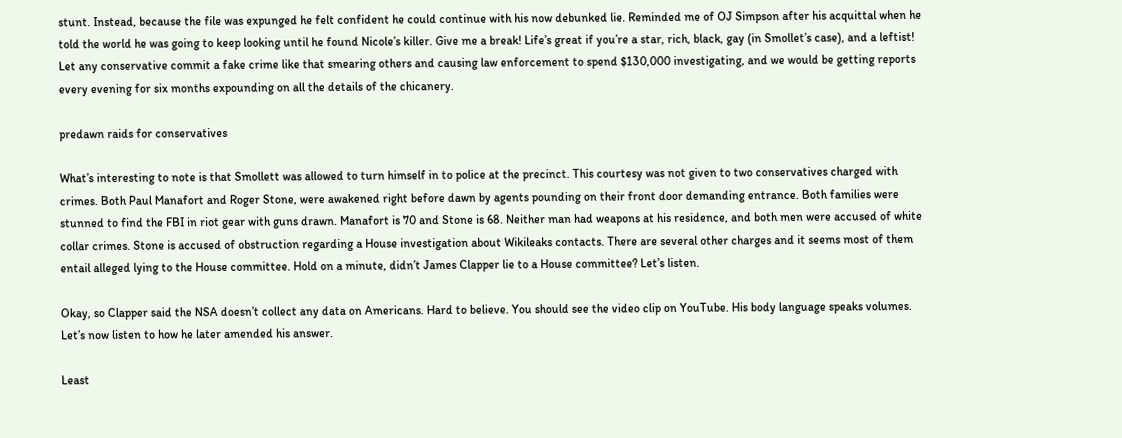stunt. Instead, because the file was expunged he felt confident he could continue with his now debunked lie. Reminded me of OJ Simpson after his acquittal when he told the world he was going to keep looking until he found Nicole’s killer. Give me a break! Life’s great if you’re a star, rich, black, gay (in Smollet’s case), and a leftist! Let any conservative commit a fake crime like that smearing others and causing law enforcement to spend $130,000 investigating, and we would be getting reports every evening for six months expounding on all the details of the chicanery.

predawn raids for conservatives

What’s interesting to note is that Smollett was allowed to turn himself in to police at the precinct. This courtesy was not given to two conservatives charged with crimes. Both Paul Manafort and Roger Stone, were awakened right before dawn by agents pounding on their front door demanding entrance. Both families were stunned to find the FBI in riot gear with guns drawn. Manafort is 70 and Stone is 68. Neither man had weapons at his residence, and both men were accused of white collar crimes. Stone is accused of obstruction regarding a House investigation about Wikileaks contacts. There are several other charges and it seems most of them entail alleged lying to the House committee. Hold on a minute, didn’t James Clapper lie to a House committee? Let’s listen.

Okay, so Clapper said the NSA doesn’t collect any data on Americans. Hard to believe. You should see the video clip on YouTube. His body language speaks volumes. Let’s now listen to how he later amended his answer.

Least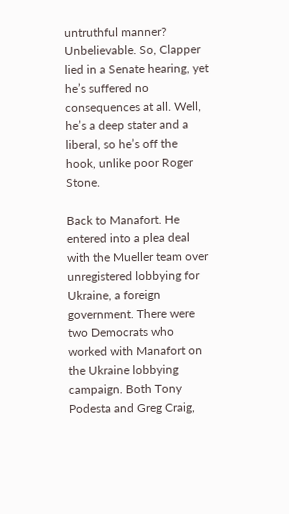untruthful manner? Unbelievable. So, Clapper lied in a Senate hearing, yet he’s suffered no consequences at all. Well, he’s a deep stater and a liberal, so he’s off the hook, unlike poor Roger Stone.

Back to Manafort. He entered into a plea deal with the Mueller team over unregistered lobbying for Ukraine, a foreign government. There were two Democrats who worked with Manafort on the Ukraine lobbying campaign. Both Tony Podesta and Greg Craig,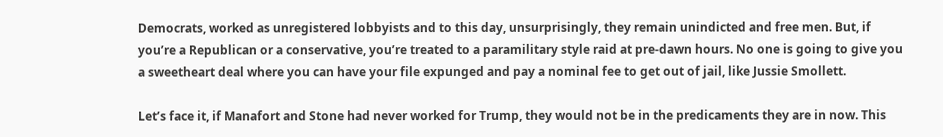Democrats, worked as unregistered lobbyists and to this day, unsurprisingly, they remain unindicted and free men. But, if you’re a Republican or a conservative, you’re treated to a paramilitary style raid at pre-dawn hours. No one is going to give you a sweetheart deal where you can have your file expunged and pay a nominal fee to get out of jail, like Jussie Smollett.

Let’s face it, if Manafort and Stone had never worked for Trump, they would not be in the predicaments they are in now. This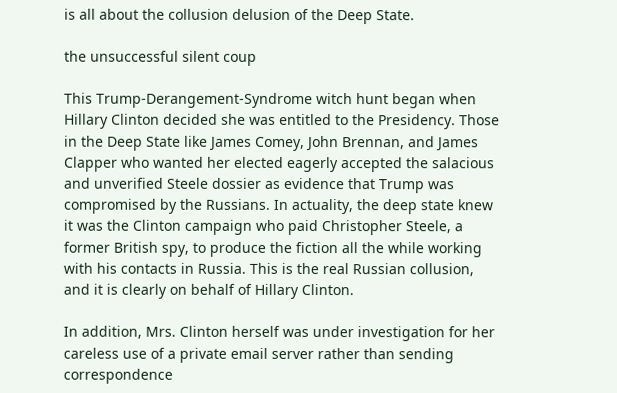is all about the collusion delusion of the Deep State.

the unsuccessful silent coup

This Trump-Derangement-Syndrome witch hunt began when Hillary Clinton decided she was entitled to the Presidency. Those in the Deep State like James Comey, John Brennan, and James Clapper who wanted her elected eagerly accepted the salacious and unverified Steele dossier as evidence that Trump was compromised by the Russians. In actuality, the deep state knew it was the Clinton campaign who paid Christopher Steele, a former British spy, to produce the fiction all the while working with his contacts in Russia. This is the real Russian collusion, and it is clearly on behalf of Hillary Clinton.

In addition, Mrs. Clinton herself was under investigation for her careless use of a private email server rather than sending correspondence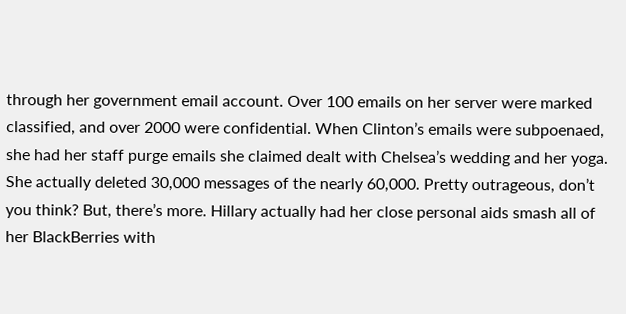through her government email account. Over 100 emails on her server were marked classified, and over 2000 were confidential. When Clinton’s emails were subpoenaed, she had her staff purge emails she claimed dealt with Chelsea’s wedding and her yoga. She actually deleted 30,000 messages of the nearly 60,000. Pretty outrageous, don’t you think? But, there’s more. Hillary actually had her close personal aids smash all of her BlackBerries with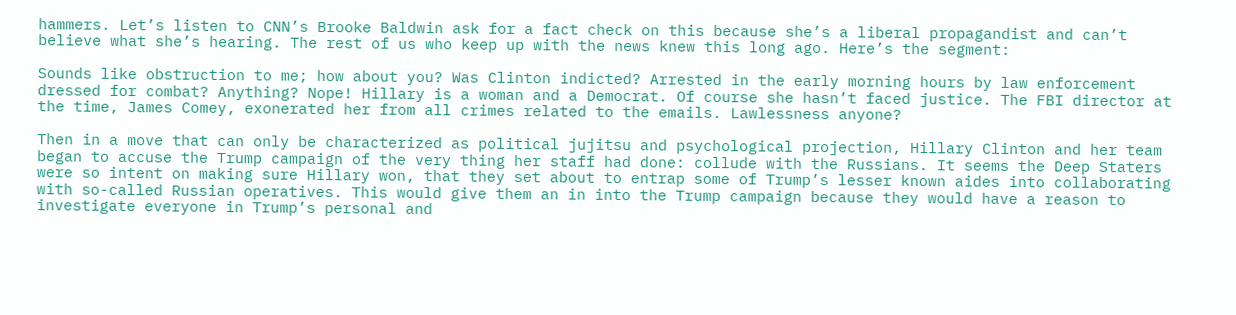hammers. Let’s listen to CNN’s Brooke Baldwin ask for a fact check on this because she’s a liberal propagandist and can’t believe what she’s hearing. The rest of us who keep up with the news knew this long ago. Here’s the segment:

Sounds like obstruction to me; how about you? Was Clinton indicted? Arrested in the early morning hours by law enforcement dressed for combat? Anything? Nope! Hillary is a woman and a Democrat. Of course she hasn’t faced justice. The FBI director at the time, James Comey, exonerated her from all crimes related to the emails. Lawlessness anyone?

Then in a move that can only be characterized as political jujitsu and psychological projection, Hillary Clinton and her team began to accuse the Trump campaign of the very thing her staff had done: collude with the Russians. It seems the Deep Staters were so intent on making sure Hillary won, that they set about to entrap some of Trump’s lesser known aides into collaborating with so-called Russian operatives. This would give them an in into the Trump campaign because they would have a reason to investigate everyone in Trump’s personal and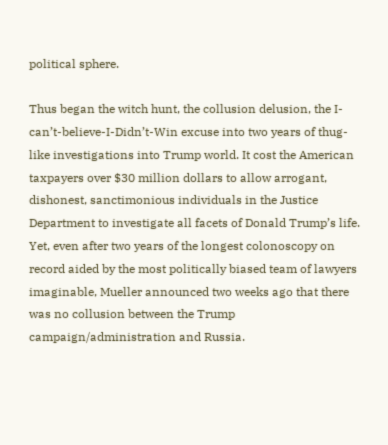political sphere.

Thus began the witch hunt, the collusion delusion, the I-can’t-believe-I-Didn’t-Win excuse into two years of thug-like investigations into Trump world. It cost the American taxpayers over $30 million dollars to allow arrogant, dishonest, sanctimonious individuals in the Justice Department to investigate all facets of Donald Trump’s life. Yet, even after two years of the longest colonoscopy on record aided by the most politically biased team of lawyers imaginable, Mueller announced two weeks ago that there was no collusion between the Trump campaign/administration and Russia.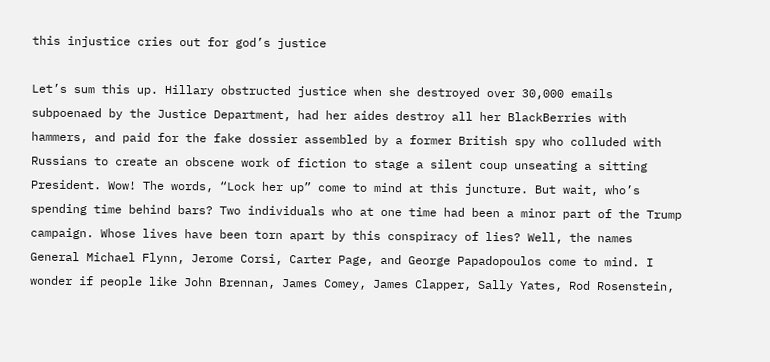this injustice cries out for god’s justice

Let’s sum this up. Hillary obstructed justice when she destroyed over 30,000 emails subpoenaed by the Justice Department, had her aides destroy all her BlackBerries with hammers, and paid for the fake dossier assembled by a former British spy who colluded with Russians to create an obscene work of fiction to stage a silent coup unseating a sitting President. Wow! The words, “Lock her up” come to mind at this juncture. But wait, who’s spending time behind bars? Two individuals who at one time had been a minor part of the Trump campaign. Whose lives have been torn apart by this conspiracy of lies? Well, the names General Michael Flynn, Jerome Corsi, Carter Page, and George Papadopoulos come to mind. I wonder if people like John Brennan, James Comey, James Clapper, Sally Yates, Rod Rosenstein,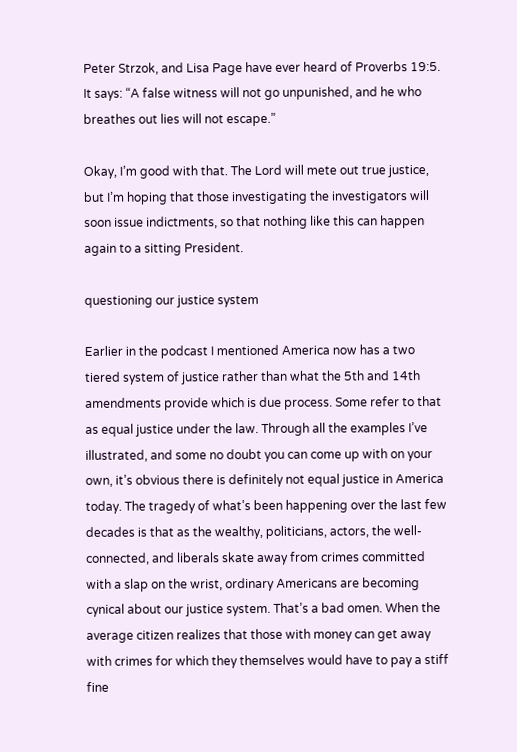Peter Strzok, and Lisa Page have ever heard of Proverbs 19:5. It says: “A false witness will not go unpunished, and he who breathes out lies will not escape.”

Okay, I’m good with that. The Lord will mete out true justice, but I’m hoping that those investigating the investigators will soon issue indictments, so that nothing like this can happen again to a sitting President.

questioning our justice system

Earlier in the podcast I mentioned America now has a two tiered system of justice rather than what the 5th and 14th amendments provide which is due process. Some refer to that as equal justice under the law. Through all the examples I’ve illustrated, and some no doubt you can come up with on your own, it’s obvious there is definitely not equal justice in America today. The tragedy of what’s been happening over the last few decades is that as the wealthy, politicians, actors, the well-connected, and liberals skate away from crimes committed with a slap on the wrist, ordinary Americans are becoming cynical about our justice system. That’s a bad omen. When the average citizen realizes that those with money can get away with crimes for which they themselves would have to pay a stiff fine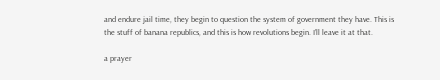and endure jail time, they begin to question the system of government they have. This is the stuff of banana republics, and this is how revolutions begin. I’ll leave it at that.

a prayer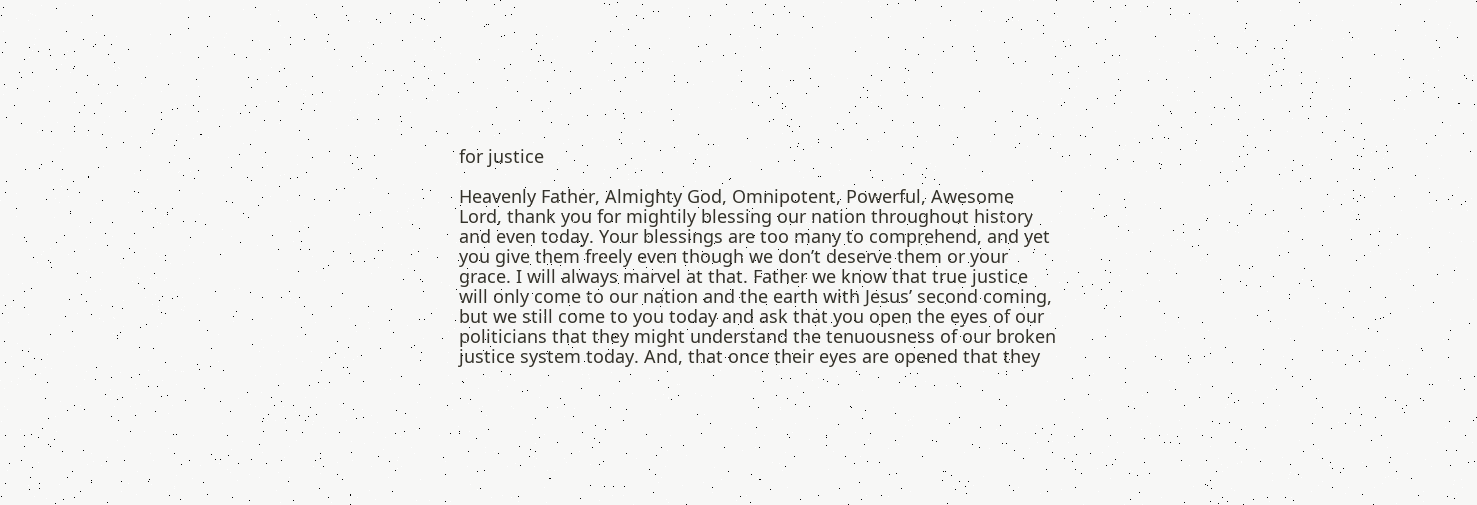for justice

Heavenly Father, Almighty God, Omnipotent, Powerful, Awesome Lord, thank you for mightily blessing our nation throughout history and even today. Your blessings are too many to comprehend, and yet you give them freely even though we don’t deserve them or your grace. I will always marvel at that. Father we know that true justice will only come to our nation and the earth with Jesus’ second coming, but we still come to you today and ask that you open the eyes of our politicians that they might understand the tenuousness of our broken justice system today. And, that once their eyes are opened that they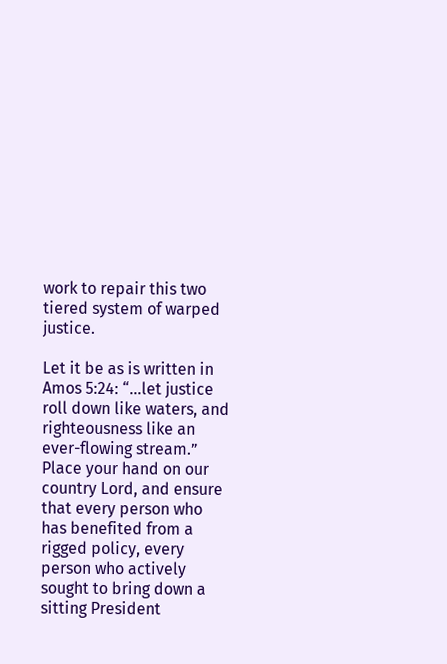work to repair this two tiered system of warped justice.

Let it be as is written in Amos 5:24: “…let justice roll down like waters, and righteousness like an ever-flowing stream.” Place your hand on our country Lord, and ensure that every person who has benefited from a rigged policy, every person who actively sought to bring down a sitting President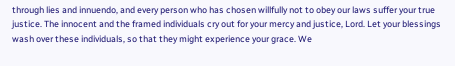through lies and innuendo, and every person who has chosen willfully not to obey our laws suffer your true justice. The innocent and the framed individuals cry out for your mercy and justice, Lord. Let your blessings wash over these individuals, so that they might experience your grace. We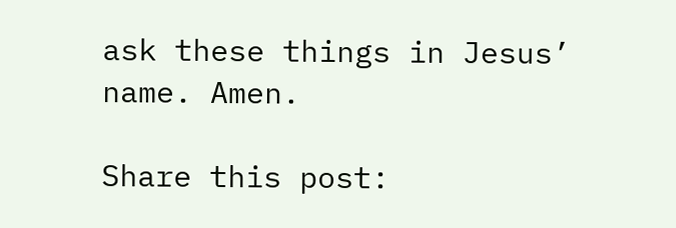ask these things in Jesus’ name. Amen.

Share this post: